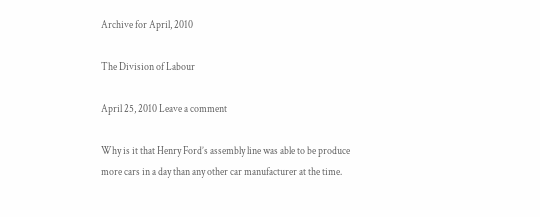Archive for April, 2010

The Division of Labour

April 25, 2010 Leave a comment

Why is it that Henry Ford’s assembly line was able to be produce more cars in a day than any other car manufacturer at the time.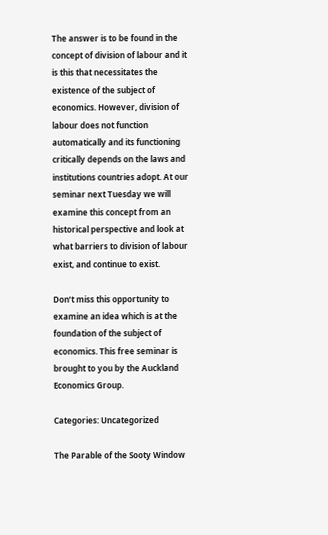The answer is to be found in the concept of division of labour and it is this that necessitates the existence of the subject of economics. However, division of labour does not function automatically and its functioning critically depends on the laws and institutions countries adopt. At our seminar next Tuesday we will examine this concept from an historical perspective and look at what barriers to division of labour exist, and continue to exist.

Don’t miss this opportunity to examine an idea which is at the foundation of the subject of economics. This free seminar is brought to you by the Auckland Economics Group.

Categories: Uncategorized

The Parable of the Sooty Window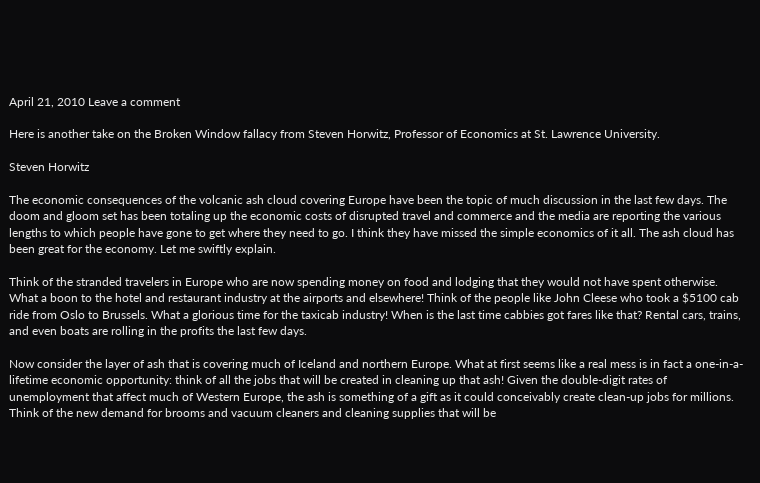April 21, 2010 Leave a comment

Here is another take on the Broken Window fallacy from Steven Horwitz, Professor of Economics at St. Lawrence University.

Steven Horwitz

The economic consequences of the volcanic ash cloud covering Europe have been the topic of much discussion in the last few days. The doom and gloom set has been totaling up the economic costs of disrupted travel and commerce and the media are reporting the various lengths to which people have gone to get where they need to go. I think they have missed the simple economics of it all. The ash cloud has been great for the economy. Let me swiftly explain.

Think of the stranded travelers in Europe who are now spending money on food and lodging that they would not have spent otherwise. What a boon to the hotel and restaurant industry at the airports and elsewhere! Think of the people like John Cleese who took a $5100 cab ride from Oslo to Brussels. What a glorious time for the taxicab industry! When is the last time cabbies got fares like that? Rental cars, trains, and even boats are rolling in the profits the last few days.

Now consider the layer of ash that is covering much of Iceland and northern Europe. What at first seems like a real mess is in fact a one-in-a-lifetime economic opportunity: think of all the jobs that will be created in cleaning up that ash! Given the double-digit rates of unemployment that affect much of Western Europe, the ash is something of a gift as it could conceivably create clean-up jobs for millions. Think of the new demand for brooms and vacuum cleaners and cleaning supplies that will be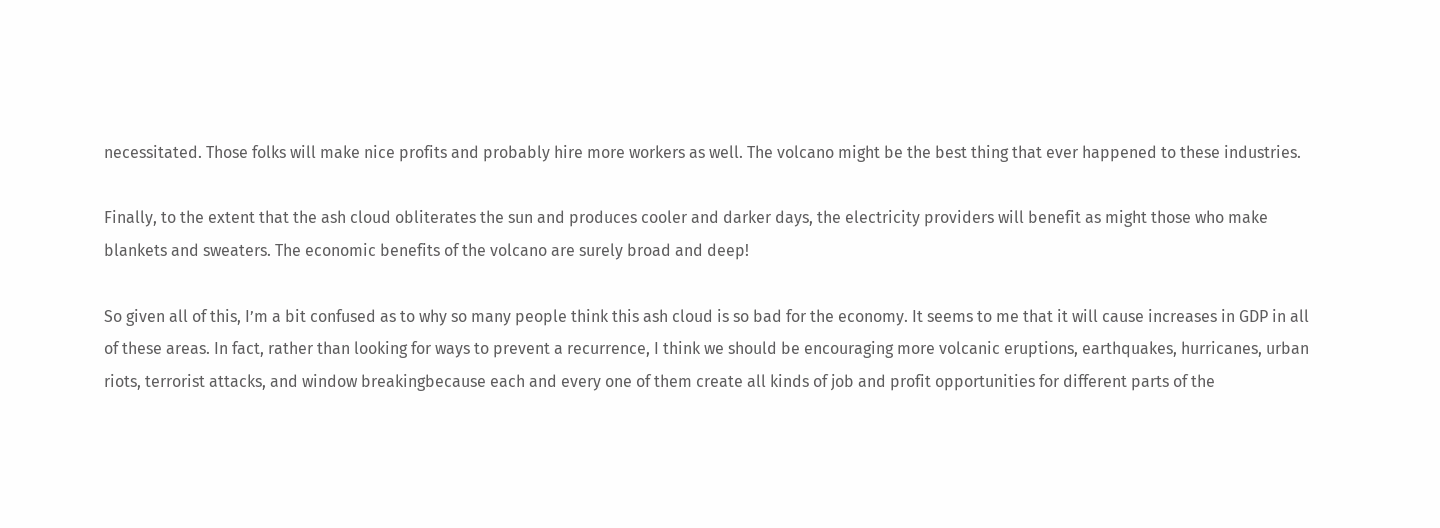necessitated. Those folks will make nice profits and probably hire more workers as well. The volcano might be the best thing that ever happened to these industries.

Finally, to the extent that the ash cloud obliterates the sun and produces cooler and darker days, the electricity providers will benefit as might those who make blankets and sweaters. The economic benefits of the volcano are surely broad and deep!

So given all of this, I’m a bit confused as to why so many people think this ash cloud is so bad for the economy. It seems to me that it will cause increases in GDP in all of these areas. In fact, rather than looking for ways to prevent a recurrence, I think we should be encouraging more volcanic eruptions, earthquakes, hurricanes, urban riots, terrorist attacks, and window breakingbecause each and every one of them create all kinds of job and profit opportunities for different parts of the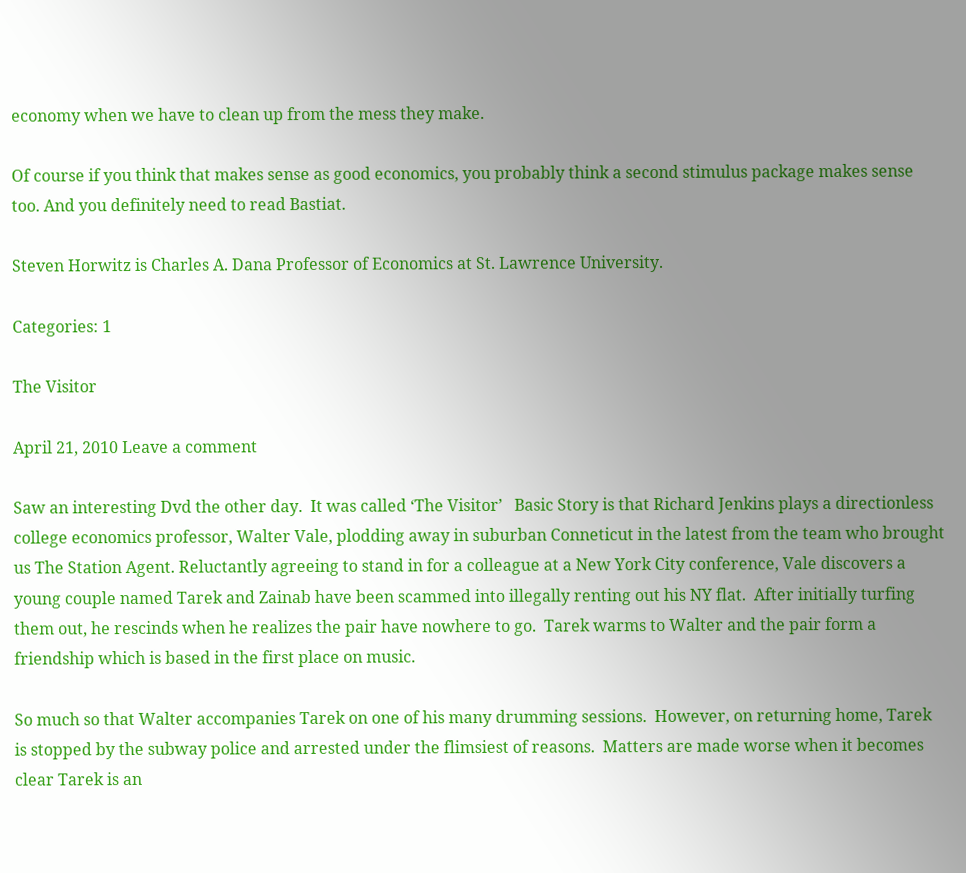economy when we have to clean up from the mess they make.

Of course if you think that makes sense as good economics, you probably think a second stimulus package makes sense too. And you definitely need to read Bastiat.

Steven Horwitz is Charles A. Dana Professor of Economics at St. Lawrence University.

Categories: 1

The Visitor

April 21, 2010 Leave a comment

Saw an interesting Dvd the other day.  It was called ‘The Visitor’   Basic Story is that Richard Jenkins plays a directionless college economics professor, Walter Vale, plodding away in suburban Conneticut in the latest from the team who brought us The Station Agent. Reluctantly agreeing to stand in for a colleague at a New York City conference, Vale discovers a young couple named Tarek and Zainab have been scammed into illegally renting out his NY flat.  After initially turfing them out, he rescinds when he realizes the pair have nowhere to go.  Tarek warms to Walter and the pair form a friendship which is based in the first place on music.

So much so that Walter accompanies Tarek on one of his many drumming sessions.  However, on returning home, Tarek is stopped by the subway police and arrested under the flimsiest of reasons.  Matters are made worse when it becomes clear Tarek is an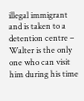illegal immigrant and is taken to a detention centre – Walter is the only one who can visit him during his time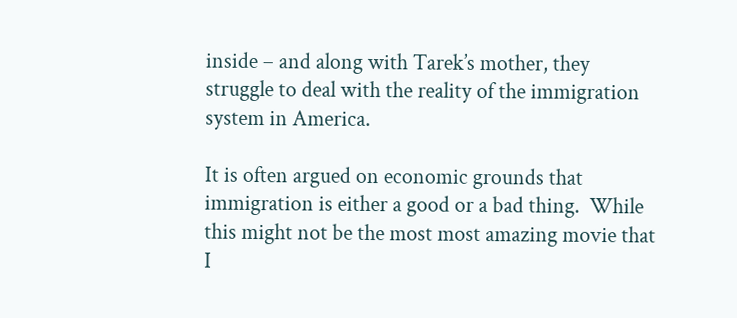inside – and along with Tarek’s mother, they struggle to deal with the reality of the immigration system in America.

It is often argued on economic grounds that immigration is either a good or a bad thing.  While this might not be the most most amazing movie that I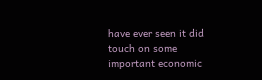have ever seen it did touch on some important economic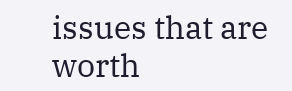issues that are worth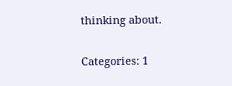thinking about.

Categories: 1